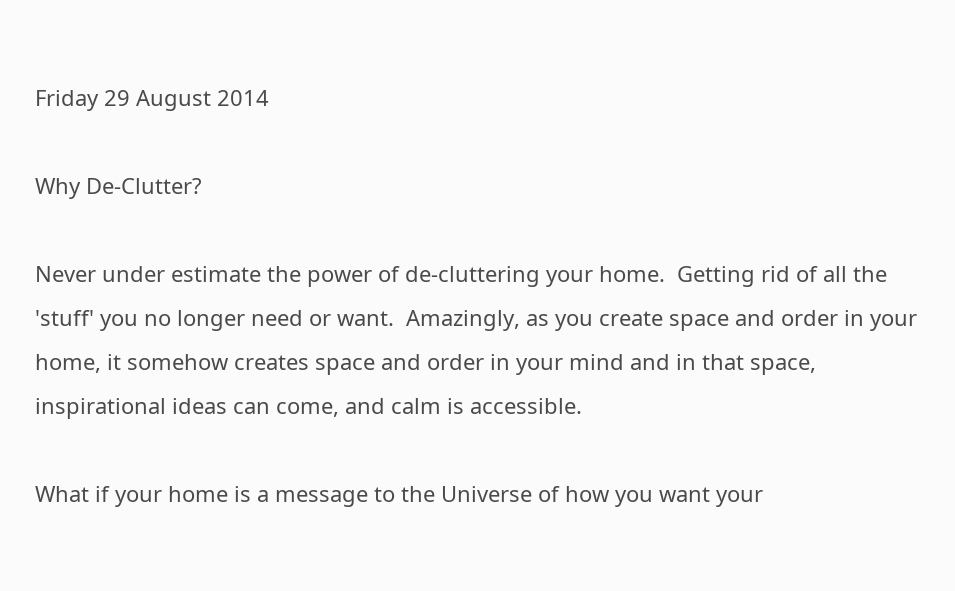Friday 29 August 2014

Why De-Clutter?

Never under estimate the power of de-cluttering your home.  Getting rid of all the 'stuff' you no longer need or want.  Amazingly, as you create space and order in your home, it somehow creates space and order in your mind and in that space, inspirational ideas can come, and calm is accessible.

What if your home is a message to the Universe of how you want your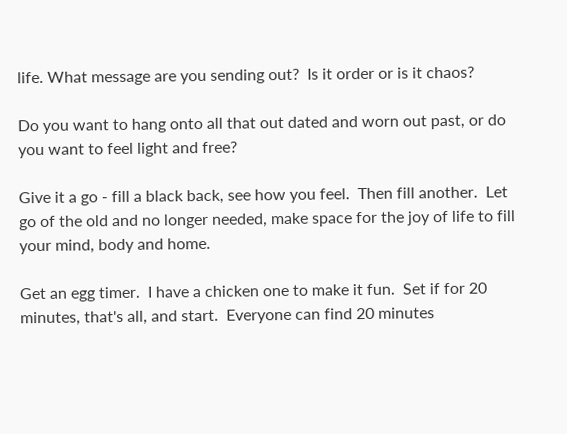life. What message are you sending out?  Is it order or is it chaos?

Do you want to hang onto all that out dated and worn out past, or do you want to feel light and free?

Give it a go - fill a black back, see how you feel.  Then fill another.  Let go of the old and no longer needed, make space for the joy of life to fill your mind, body and home.

Get an egg timer.  I have a chicken one to make it fun.  Set if for 20 minutes, that's all, and start.  Everyone can find 20 minutes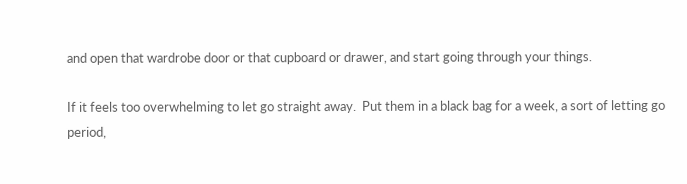and open that wardrobe door or that cupboard or drawer, and start going through your things.

If it feels too overwhelming to let go straight away.  Put them in a black bag for a week, a sort of letting go period,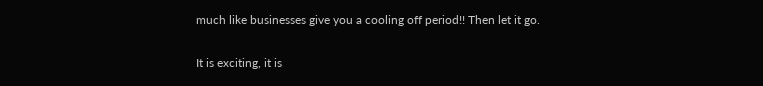much like businesses give you a cooling off period!! Then let it go.

It is exciting, it is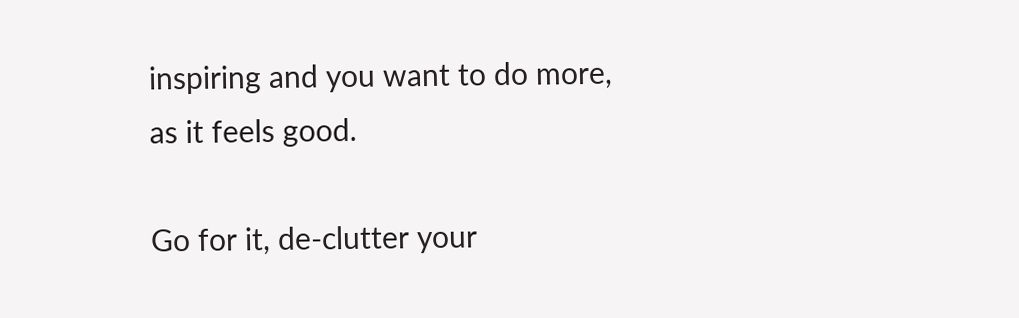inspiring and you want to do more, as it feels good.

Go for it, de-clutter your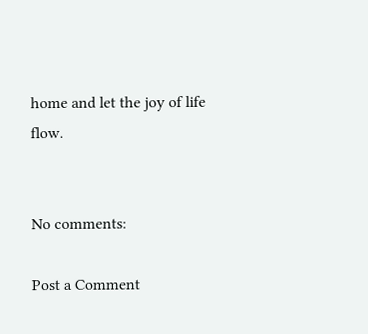home and let the joy of life flow.


No comments:

Post a Comment